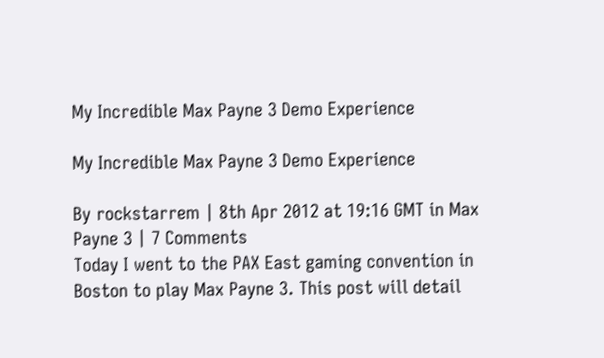My Incredible Max Payne 3 Demo Experience

My Incredible Max Payne 3 Demo Experience

By rockstarrem | 8th Apr 2012 at 19:16 GMT in Max Payne 3 | 7 Comments
Today I went to the PAX East gaming convention in Boston to play Max Payne 3. This post will detail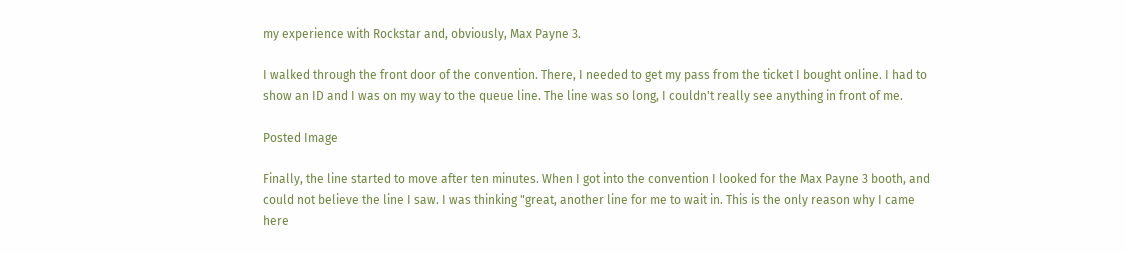my experience with Rockstar and, obviously, Max Payne 3.

I walked through the front door of the convention. There, I needed to get my pass from the ticket I bought online. I had to show an ID and I was on my way to the queue line. The line was so long, I couldn't really see anything in front of me.

Posted Image

Finally, the line started to move after ten minutes. When I got into the convention I looked for the Max Payne 3 booth, and could not believe the line I saw. I was thinking "great, another line for me to wait in. This is the only reason why I came here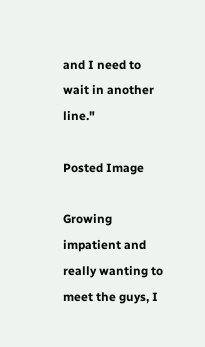and I need to wait in another line."

Posted Image

Growing impatient and really wanting to meet the guys, I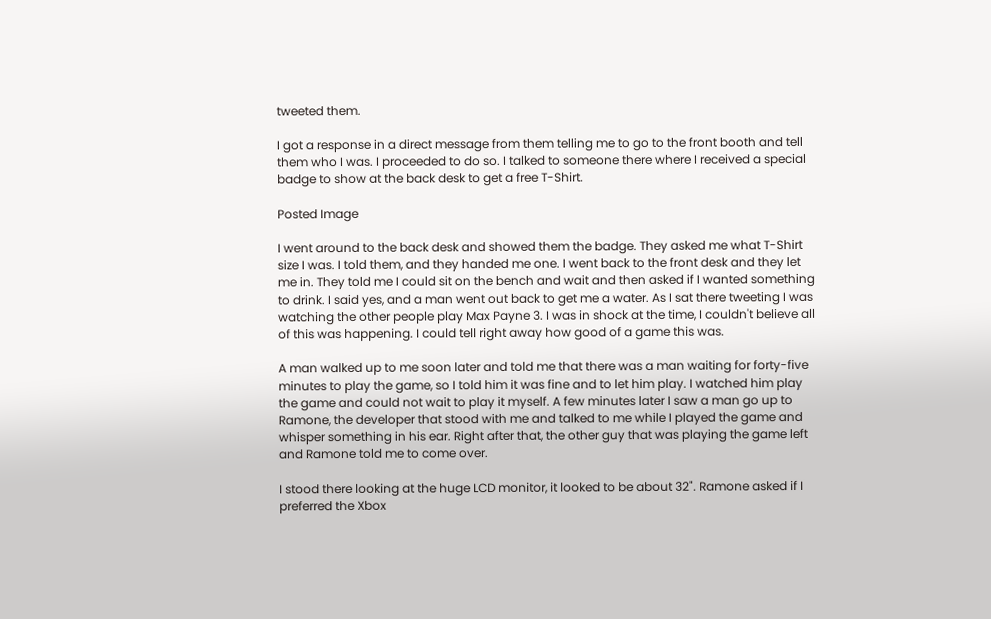tweeted them.

I got a response in a direct message from them telling me to go to the front booth and tell them who I was. I proceeded to do so. I talked to someone there where I received a special badge to show at the back desk to get a free T-Shirt.

Posted Image

I went around to the back desk and showed them the badge. They asked me what T-Shirt size I was. I told them, and they handed me one. I went back to the front desk and they let me in. They told me I could sit on the bench and wait and then asked if I wanted something to drink. I said yes, and a man went out back to get me a water. As I sat there tweeting I was watching the other people play Max Payne 3. I was in shock at the time, I couldn't believe all of this was happening. I could tell right away how good of a game this was.

A man walked up to me soon later and told me that there was a man waiting for forty-five minutes to play the game, so I told him it was fine and to let him play. I watched him play the game and could not wait to play it myself. A few minutes later I saw a man go up to Ramone, the developer that stood with me and talked to me while I played the game and whisper something in his ear. Right after that, the other guy that was playing the game left and Ramone told me to come over.

I stood there looking at the huge LCD monitor, it looked to be about 32". Ramone asked if I preferred the Xbox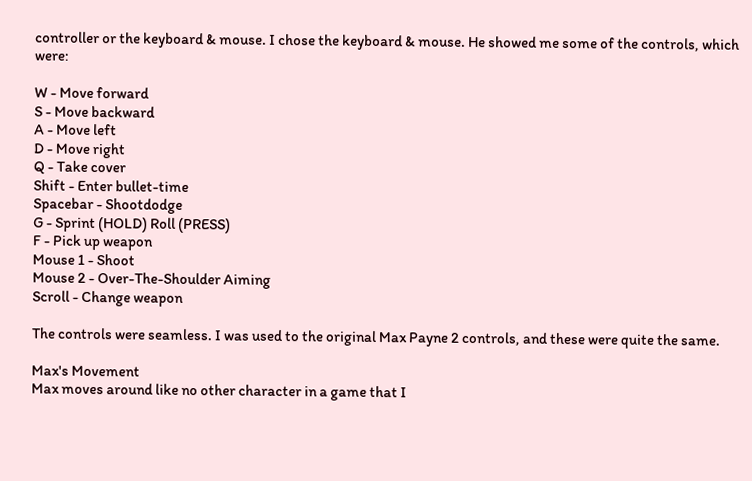controller or the keyboard & mouse. I chose the keyboard & mouse. He showed me some of the controls, which were:

W - Move forward
S - Move backward
A - Move left
D - Move right
Q - Take cover
Shift - Enter bullet-time
Spacebar - Shootdodge
G - Sprint (HOLD) Roll (PRESS)
F - Pick up weapon
Mouse 1 - Shoot
Mouse 2 - Over-The-Shoulder Aiming
Scroll - Change weapon

The controls were seamless. I was used to the original Max Payne 2 controls, and these were quite the same.

Max's Movement
Max moves around like no other character in a game that I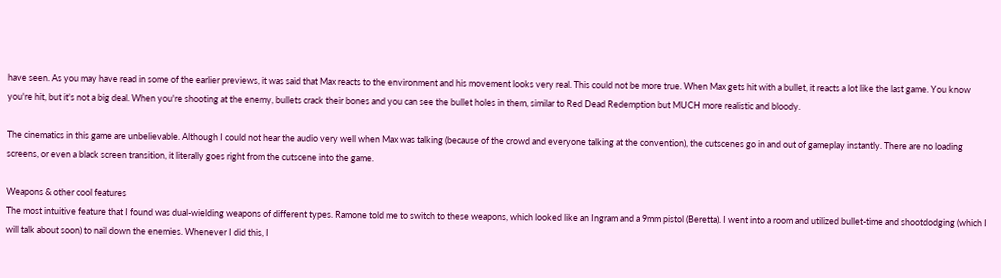have seen. As you may have read in some of the earlier previews, it was said that Max reacts to the environment and his movement looks very real. This could not be more true. When Max gets hit with a bullet, it reacts a lot like the last game. You know you're hit, but it's not a big deal. When you're shooting at the enemy, bullets crack their bones and you can see the bullet holes in them, similar to Red Dead Redemption but MUCH more realistic and bloody.

The cinematics in this game are unbelievable. Although I could not hear the audio very well when Max was talking (because of the crowd and everyone talking at the convention), the cutscenes go in and out of gameplay instantly. There are no loading screens, or even a black screen transition, it literally goes right from the cutscene into the game.

Weapons & other cool features
The most intuitive feature that I found was dual-wielding weapons of different types. Ramone told me to switch to these weapons, which looked like an Ingram and a 9mm pistol (Beretta). I went into a room and utilized bullet-time and shootdodging (which I will talk about soon) to nail down the enemies. Whenever I did this, I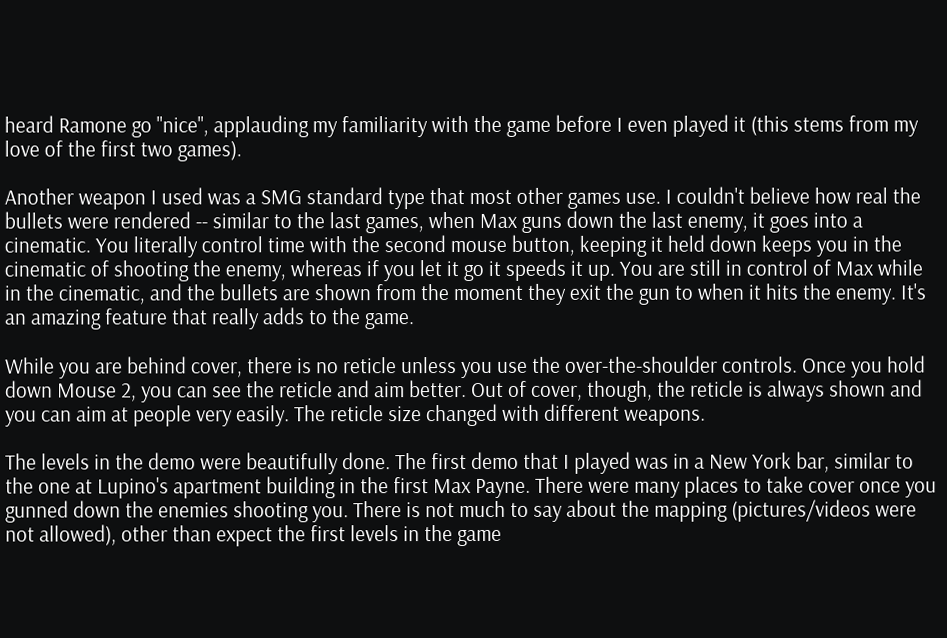heard Ramone go "nice", applauding my familiarity with the game before I even played it (this stems from my love of the first two games).

Another weapon I used was a SMG standard type that most other games use. I couldn't believe how real the bullets were rendered -- similar to the last games, when Max guns down the last enemy, it goes into a cinematic. You literally control time with the second mouse button, keeping it held down keeps you in the cinematic of shooting the enemy, whereas if you let it go it speeds it up. You are still in control of Max while in the cinematic, and the bullets are shown from the moment they exit the gun to when it hits the enemy. It's an amazing feature that really adds to the game.

While you are behind cover, there is no reticle unless you use the over-the-shoulder controls. Once you hold down Mouse 2, you can see the reticle and aim better. Out of cover, though, the reticle is always shown and you can aim at people very easily. The reticle size changed with different weapons.

The levels in the demo were beautifully done. The first demo that I played was in a New York bar, similar to the one at Lupino's apartment building in the first Max Payne. There were many places to take cover once you gunned down the enemies shooting you. There is not much to say about the mapping (pictures/videos were not allowed), other than expect the first levels in the game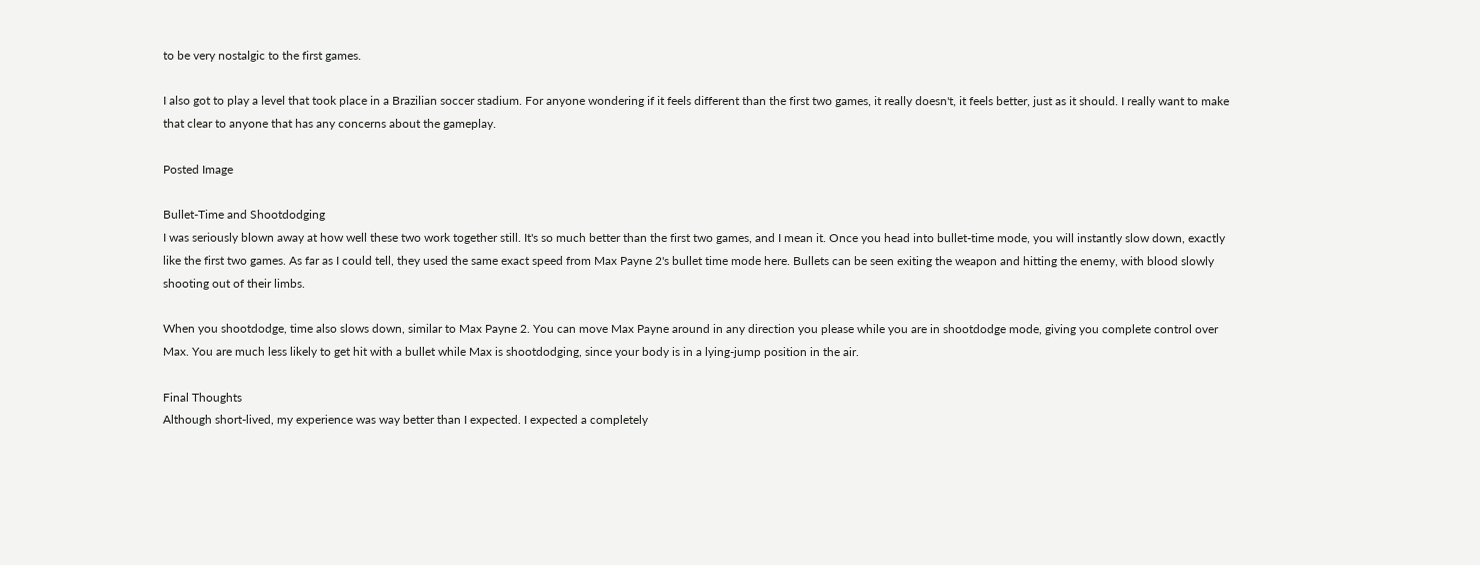to be very nostalgic to the first games.

I also got to play a level that took place in a Brazilian soccer stadium. For anyone wondering if it feels different than the first two games, it really doesn't, it feels better, just as it should. I really want to make that clear to anyone that has any concerns about the gameplay.

Posted Image

Bullet-Time and Shootdodging
I was seriously blown away at how well these two work together still. It's so much better than the first two games, and I mean it. Once you head into bullet-time mode, you will instantly slow down, exactly like the first two games. As far as I could tell, they used the same exact speed from Max Payne 2's bullet time mode here. Bullets can be seen exiting the weapon and hitting the enemy, with blood slowly shooting out of their limbs.

When you shootdodge, time also slows down, similar to Max Payne 2. You can move Max Payne around in any direction you please while you are in shootdodge mode, giving you complete control over Max. You are much less likely to get hit with a bullet while Max is shootdodging, since your body is in a lying-jump position in the air.

Final Thoughts
Although short-lived, my experience was way better than I expected. I expected a completely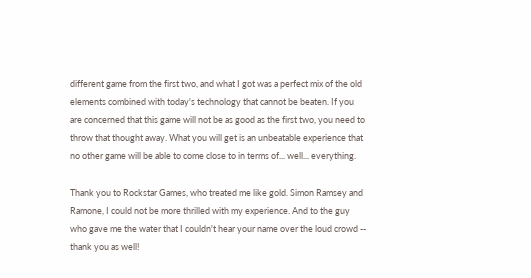different game from the first two, and what I got was a perfect mix of the old elements combined with today's technology that cannot be beaten. If you are concerned that this game will not be as good as the first two, you need to throw that thought away. What you will get is an unbeatable experience that no other game will be able to come close to in terms of... well... everything.

Thank you to Rockstar Games, who treated me like gold. Simon Ramsey and Ramone, I could not be more thrilled with my experience. And to the guy who gave me the water that I couldn't hear your name over the loud crowd -- thank you as well!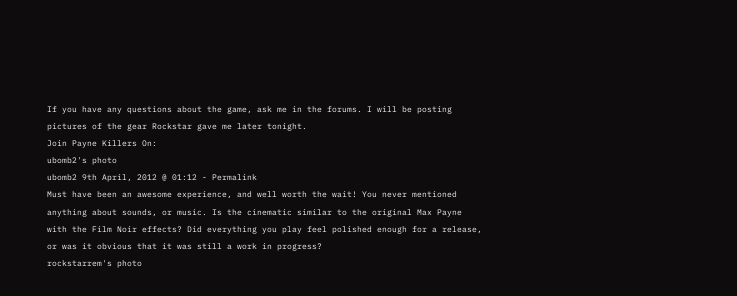If you have any questions about the game, ask me in the forums. I will be posting pictures of the gear Rockstar gave me later tonight.
Join Payne Killers On:
ubomb2's photo
ubomb2 9th April, 2012 @ 01:12 - Permalink
Must have been an awesome experience, and well worth the wait! You never mentioned anything about sounds, or music. Is the cinematic similar to the original Max Payne with the Film Noir effects? Did everything you play feel polished enough for a release, or was it obvious that it was still a work in progress?
rockstarrem's photo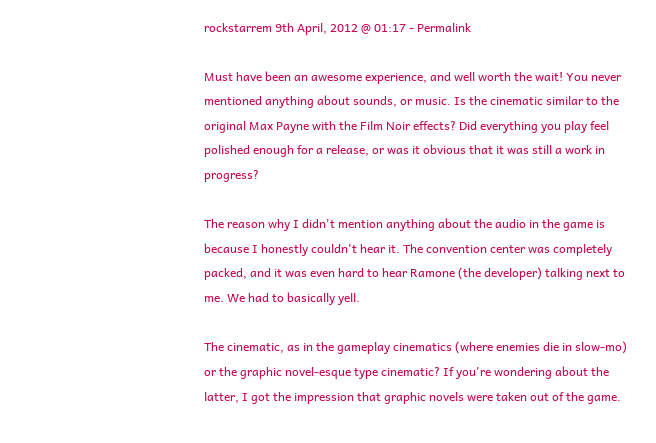rockstarrem 9th April, 2012 @ 01:17 - Permalink

Must have been an awesome experience, and well worth the wait! You never mentioned anything about sounds, or music. Is the cinematic similar to the original Max Payne with the Film Noir effects? Did everything you play feel polished enough for a release, or was it obvious that it was still a work in progress?

The reason why I didn't mention anything about the audio in the game is because I honestly couldn't hear it. The convention center was completely packed, and it was even hard to hear Ramone (the developer) talking next to me. We had to basically yell.

The cinematic, as in the gameplay cinematics (where enemies die in slow-mo) or the graphic novel-esque type cinematic? If you're wondering about the latter, I got the impression that graphic novels were taken out of the game.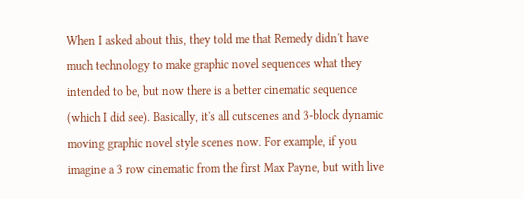When I asked about this, they told me that Remedy didn't have much technology to make graphic novel sequences what they intended to be, but now there is a better cinematic sequence (which I did see). Basically, it's all cutscenes and 3-block dynamic moving graphic novel style scenes now. For example, if you imagine a 3 row cinematic from the first Max Payne, but with live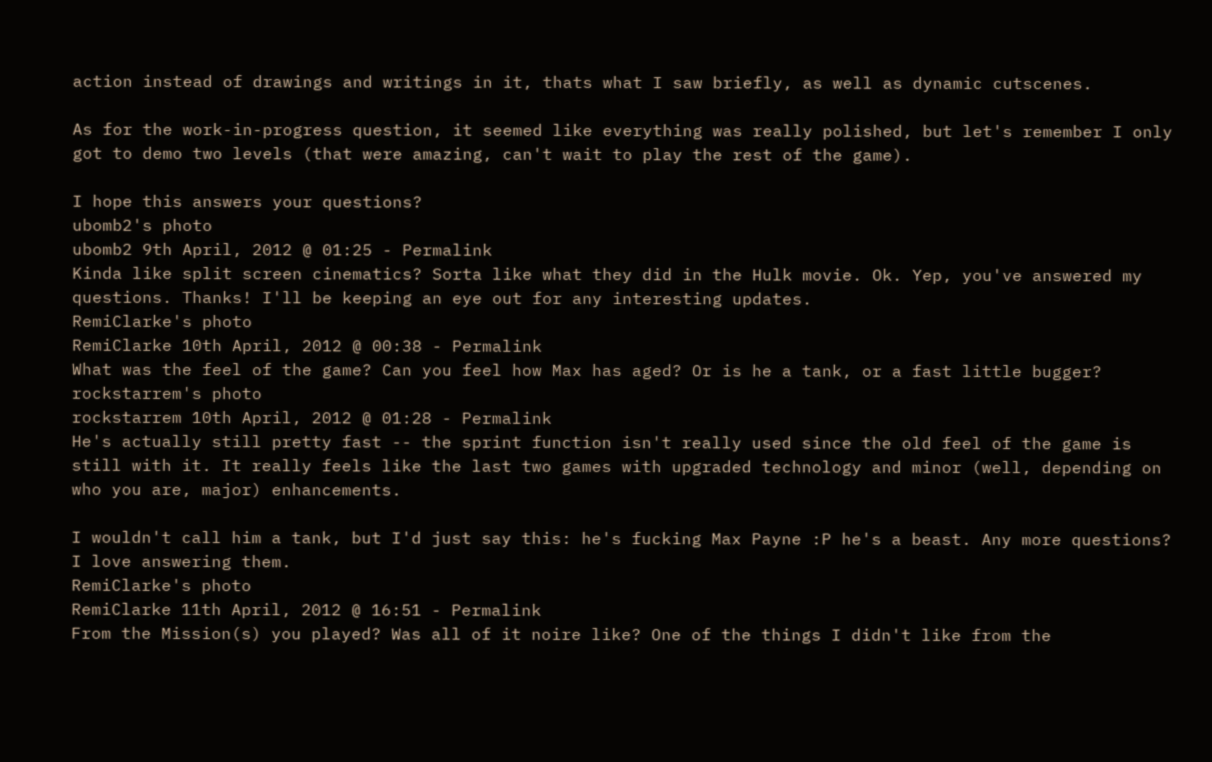action instead of drawings and writings in it, thats what I saw briefly, as well as dynamic cutscenes.

As for the work-in-progress question, it seemed like everything was really polished, but let's remember I only got to demo two levels (that were amazing, can't wait to play the rest of the game).

I hope this answers your questions?
ubomb2's photo
ubomb2 9th April, 2012 @ 01:25 - Permalink
Kinda like split screen cinematics? Sorta like what they did in the Hulk movie. Ok. Yep, you've answered my questions. Thanks! I'll be keeping an eye out for any interesting updates.
RemiClarke's photo
RemiClarke 10th April, 2012 @ 00:38 - Permalink
What was the feel of the game? Can you feel how Max has aged? Or is he a tank, or a fast little bugger?
rockstarrem's photo
rockstarrem 10th April, 2012 @ 01:28 - Permalink
He's actually still pretty fast -- the sprint function isn't really used since the old feel of the game is still with it. It really feels like the last two games with upgraded technology and minor (well, depending on who you are, major) enhancements.

I wouldn't call him a tank, but I'd just say this: he's fucking Max Payne :P he's a beast. Any more questions? I love answering them.
RemiClarke's photo
RemiClarke 11th April, 2012 @ 16:51 - Permalink
From the Mission(s) you played? Was all of it noire like? One of the things I didn't like from the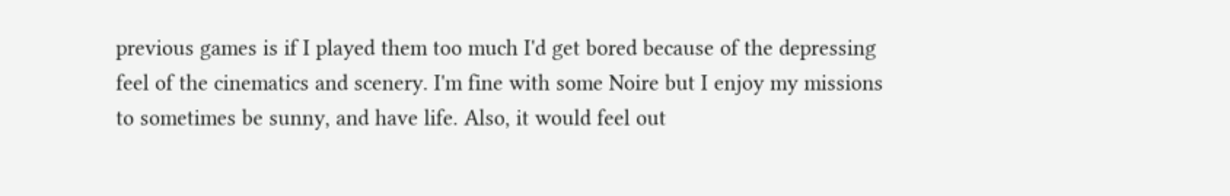previous games is if I played them too much I'd get bored because of the depressing feel of the cinematics and scenery. I'm fine with some Noire but I enjoy my missions to sometimes be sunny, and have life. Also, it would feel out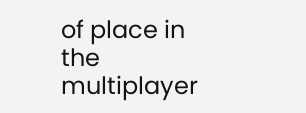of place in the multiplayer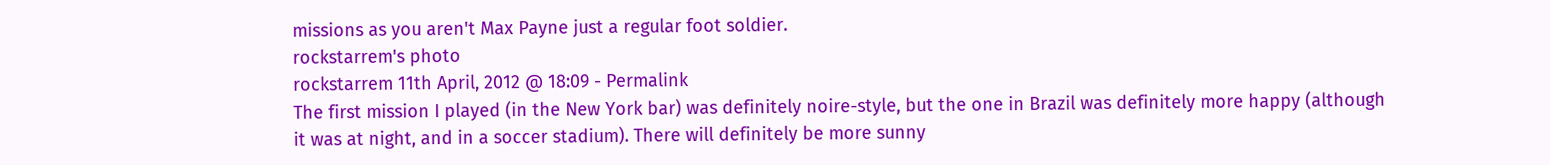missions as you aren't Max Payne just a regular foot soldier.
rockstarrem's photo
rockstarrem 11th April, 2012 @ 18:09 - Permalink
The first mission I played (in the New York bar) was definitely noire-style, but the one in Brazil was definitely more happy (although it was at night, and in a soccer stadium). There will definitely be more sunny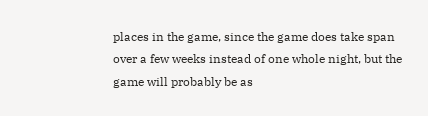places in the game, since the game does take span over a few weeks instead of one whole night, but the game will probably be as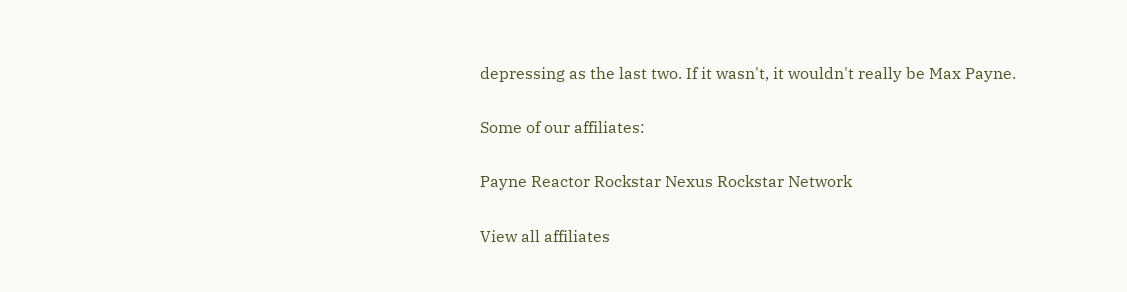depressing as the last two. If it wasn't, it wouldn't really be Max Payne.

Some of our affiliates:

Payne Reactor Rockstar Nexus Rockstar Network

View all affiliates